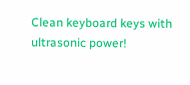Clean keyboard keys with ultrasonic power!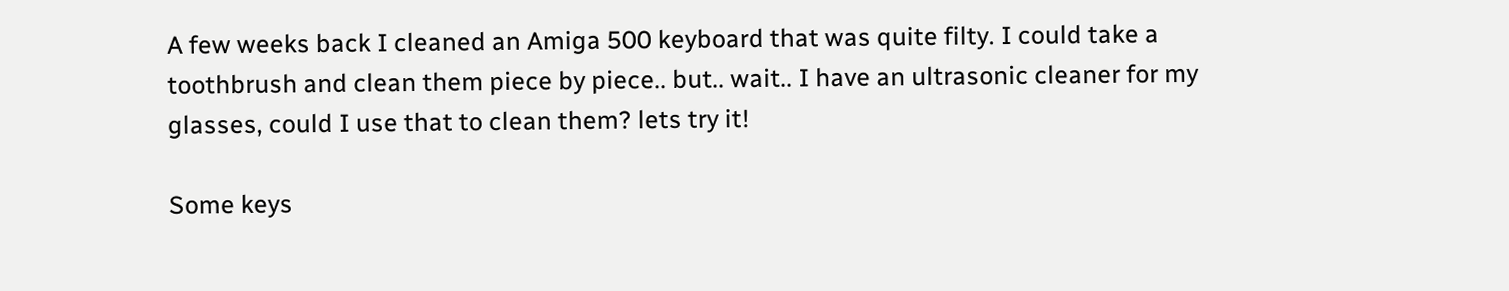A few weeks back I cleaned an Amiga 500 keyboard that was quite filty. I could take a toothbrush and clean them piece by piece.. but.. wait.. I have an ultrasonic cleaner for my glasses, could I use that to clean them? lets try it!

Some keys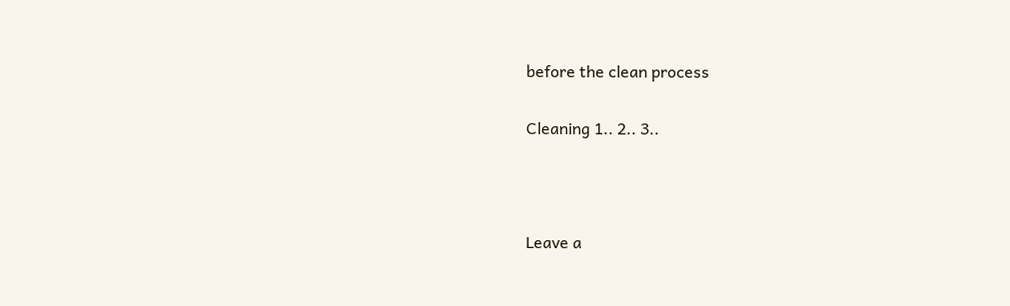before the clean process

Cleaning 1.. 2.. 3..



Leave a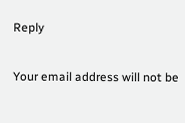Reply

Your email address will not be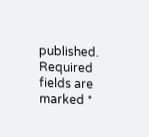published. Required fields are marked *